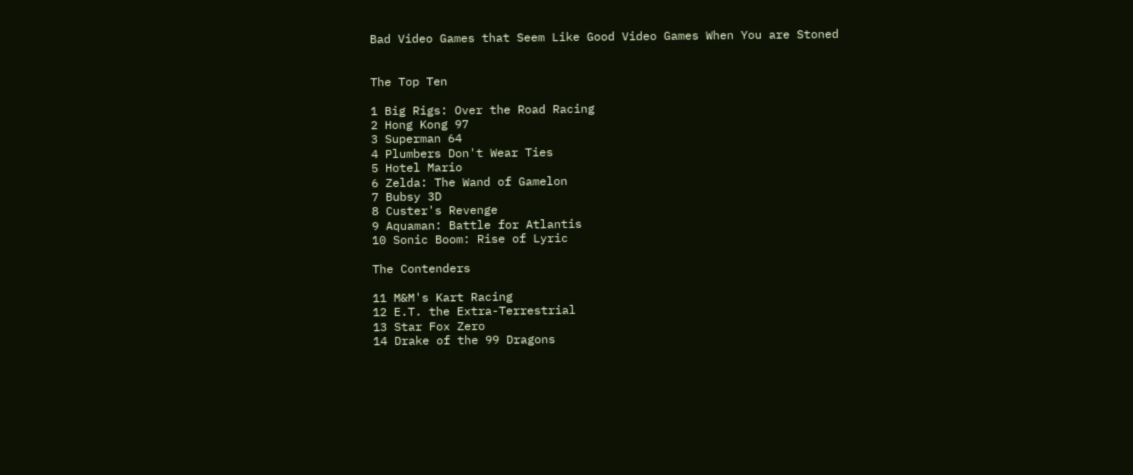Bad Video Games that Seem Like Good Video Games When You are Stoned


The Top Ten

1 Big Rigs: Over the Road Racing
2 Hong Kong 97
3 Superman 64
4 Plumbers Don't Wear Ties
5 Hotel Mario
6 Zelda: The Wand of Gamelon
7 Bubsy 3D
8 Custer's Revenge
9 Aquaman: Battle for Atlantis
10 Sonic Boom: Rise of Lyric

The Contenders

11 M&M's Kart Racing
12 E.T. the Extra-Terrestrial
13 Star Fox Zero
14 Drake of the 99 Dragons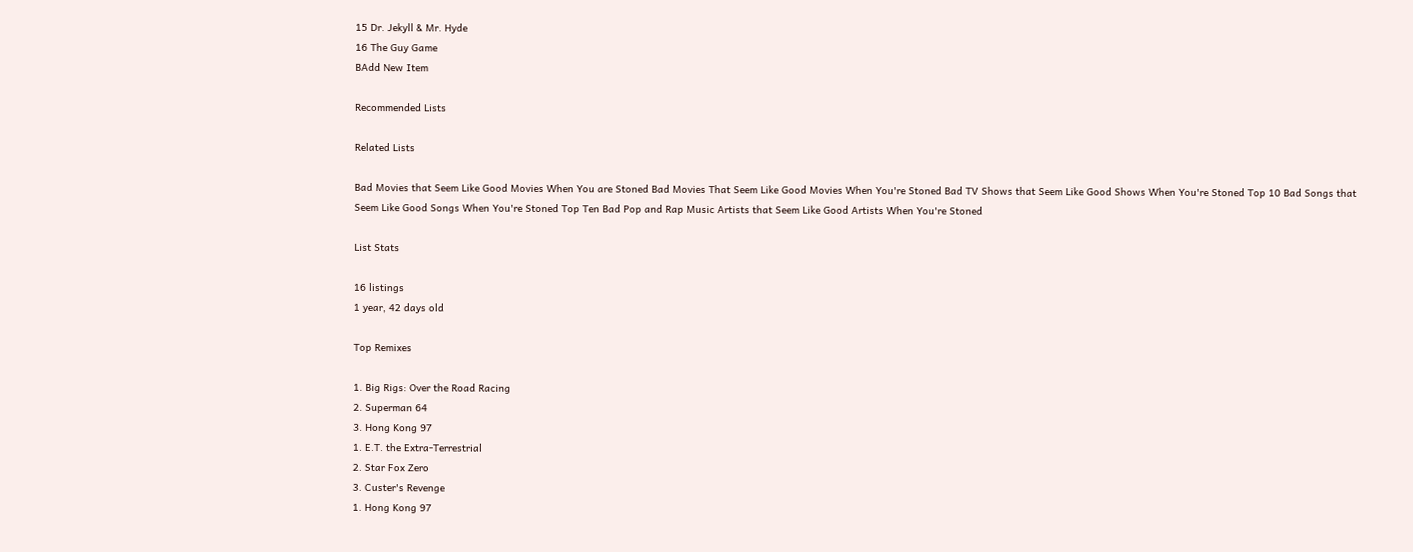15 Dr. Jekyll & Mr. Hyde
16 The Guy Game
BAdd New Item

Recommended Lists

Related Lists

Bad Movies that Seem Like Good Movies When You are Stoned Bad Movies That Seem Like Good Movies When You're Stoned Bad TV Shows that Seem Like Good Shows When You're Stoned Top 10 Bad Songs that Seem Like Good Songs When You're Stoned Top Ten Bad Pop and Rap Music Artists that Seem Like Good Artists When You're Stoned

List Stats

16 listings
1 year, 42 days old

Top Remixes

1. Big Rigs: Over the Road Racing
2. Superman 64
3. Hong Kong 97
1. E.T. the Extra-Terrestrial
2. Star Fox Zero
3. Custer's Revenge
1. Hong Kong 97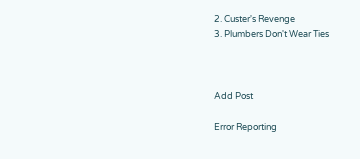2. Custer's Revenge
3. Plumbers Don't Wear Ties



Add Post

Error Reporting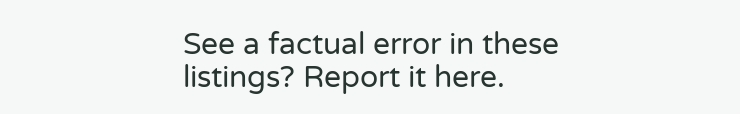See a factual error in these listings? Report it here.